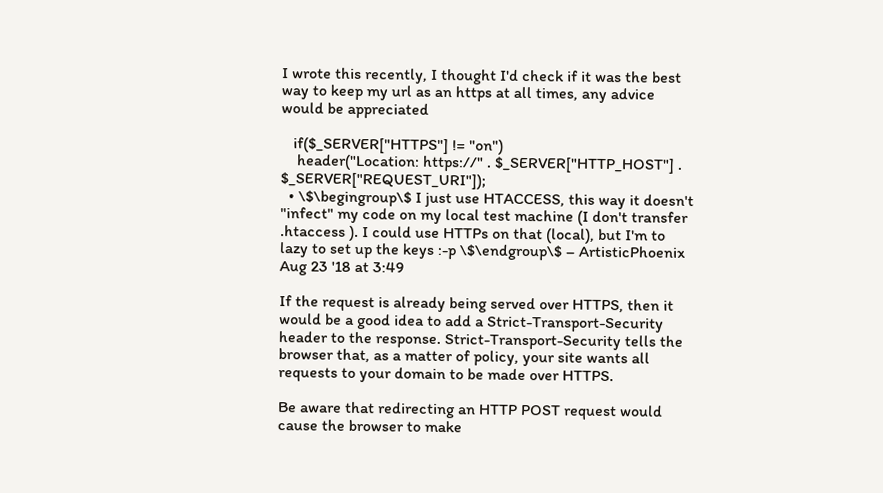I wrote this recently, I thought I'd check if it was the best way to keep my url as an https at all times, any advice would be appreciated

   if($_SERVER["HTTPS"] != "on")
    header("Location: https://" . $_SERVER["HTTP_HOST"] . $_SERVER["REQUEST_URI"]);
  • \$\begingroup\$ I just use HTACCESS, this way it doesn't "infect" my code on my local test machine (I don't transfer .htaccess ). I could use HTTPs on that (local), but I'm to lazy to set up the keys :-p \$\endgroup\$ – ArtisticPhoenix Aug 23 '18 at 3:49

If the request is already being served over HTTPS, then it would be a good idea to add a Strict-Transport-Security header to the response. Strict-Transport-Security tells the browser that, as a matter of policy, your site wants all requests to your domain to be made over HTTPS.

Be aware that redirecting an HTTP POST request would cause the browser to make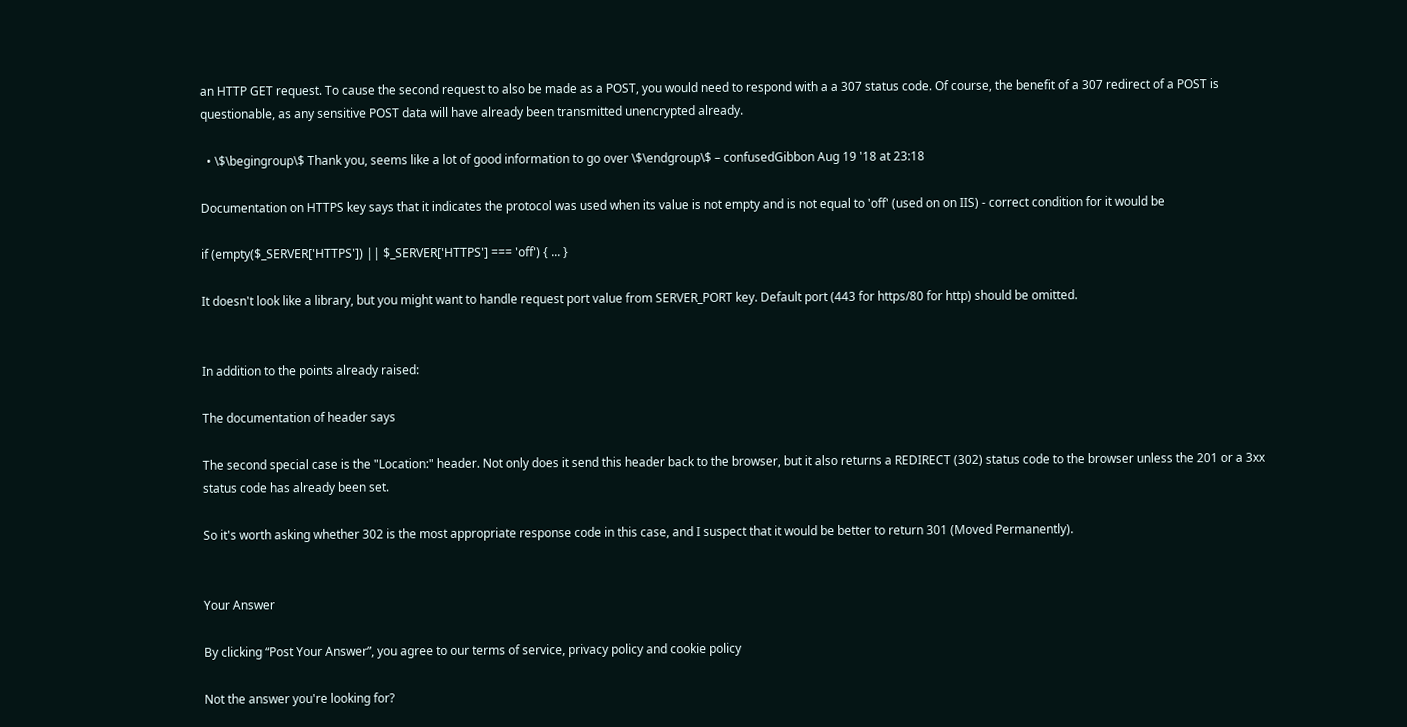an HTTP GET request. To cause the second request to also be made as a POST, you would need to respond with a a 307 status code. Of course, the benefit of a 307 redirect of a POST is questionable, as any sensitive POST data will have already been transmitted unencrypted already.

  • \$\begingroup\$ Thank you, seems like a lot of good information to go over \$\endgroup\$ – confusedGibbon Aug 19 '18 at 23:18

Documentation on HTTPS key says that it indicates the protocol was used when its value is not empty and is not equal to 'off' (used on on IIS) - correct condition for it would be

if (empty($_SERVER['HTTPS']) || $_SERVER['HTTPS'] === 'off') { ... }

It doesn't look like a library, but you might want to handle request port value from SERVER_PORT key. Default port (443 for https/80 for http) should be omitted.


In addition to the points already raised:

The documentation of header says

The second special case is the "Location:" header. Not only does it send this header back to the browser, but it also returns a REDIRECT (302) status code to the browser unless the 201 or a 3xx status code has already been set.

So it's worth asking whether 302 is the most appropriate response code in this case, and I suspect that it would be better to return 301 (Moved Permanently).


Your Answer

By clicking “Post Your Answer”, you agree to our terms of service, privacy policy and cookie policy

Not the answer you're looking for?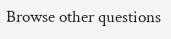Browse other questions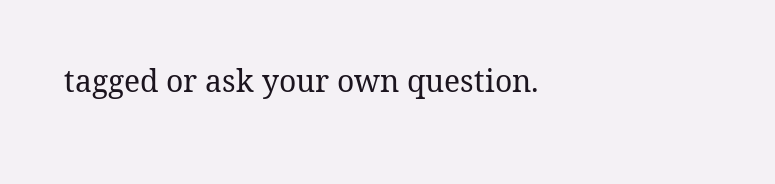tagged or ask your own question.